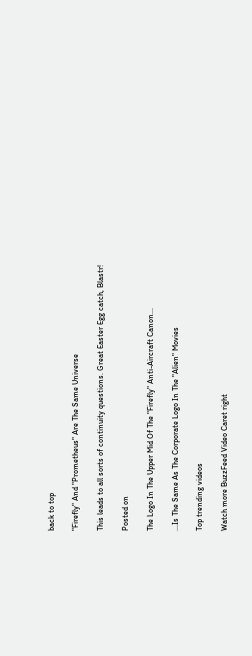back to top

"Firefly" And "Prometheus" Are The Same Universe

This leads to all sorts of continuity questions. Great Easter Egg catch, Blastr!

Posted on

The Logo In The Upper Mid Of The "Firefly" Anti-Aircraft Canon...

...Is The Same As The Corporate Logo In The "Alien" Movies

Top trending videos

Watch more BuzzFeed Video Caret right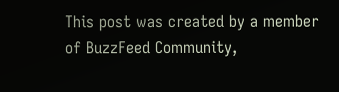This post was created by a member of BuzzFeed Community,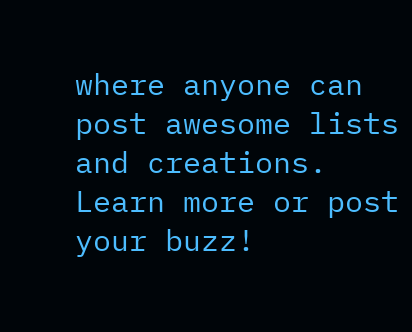where anyone can post awesome lists and creations. Learn more or post your buzz!